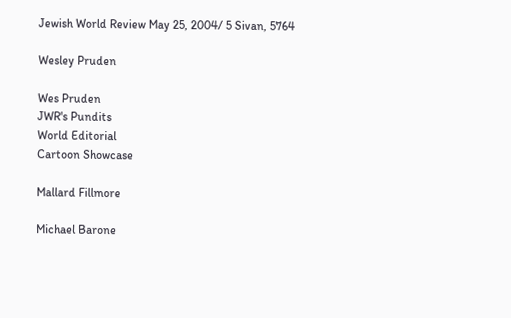Jewish World Review May 25, 2004/ 5 Sivan, 5764

Wesley Pruden

Wes Pruden
JWR's Pundits
World Editorial
Cartoon Showcase

Mallard Fillmore

Michael Barone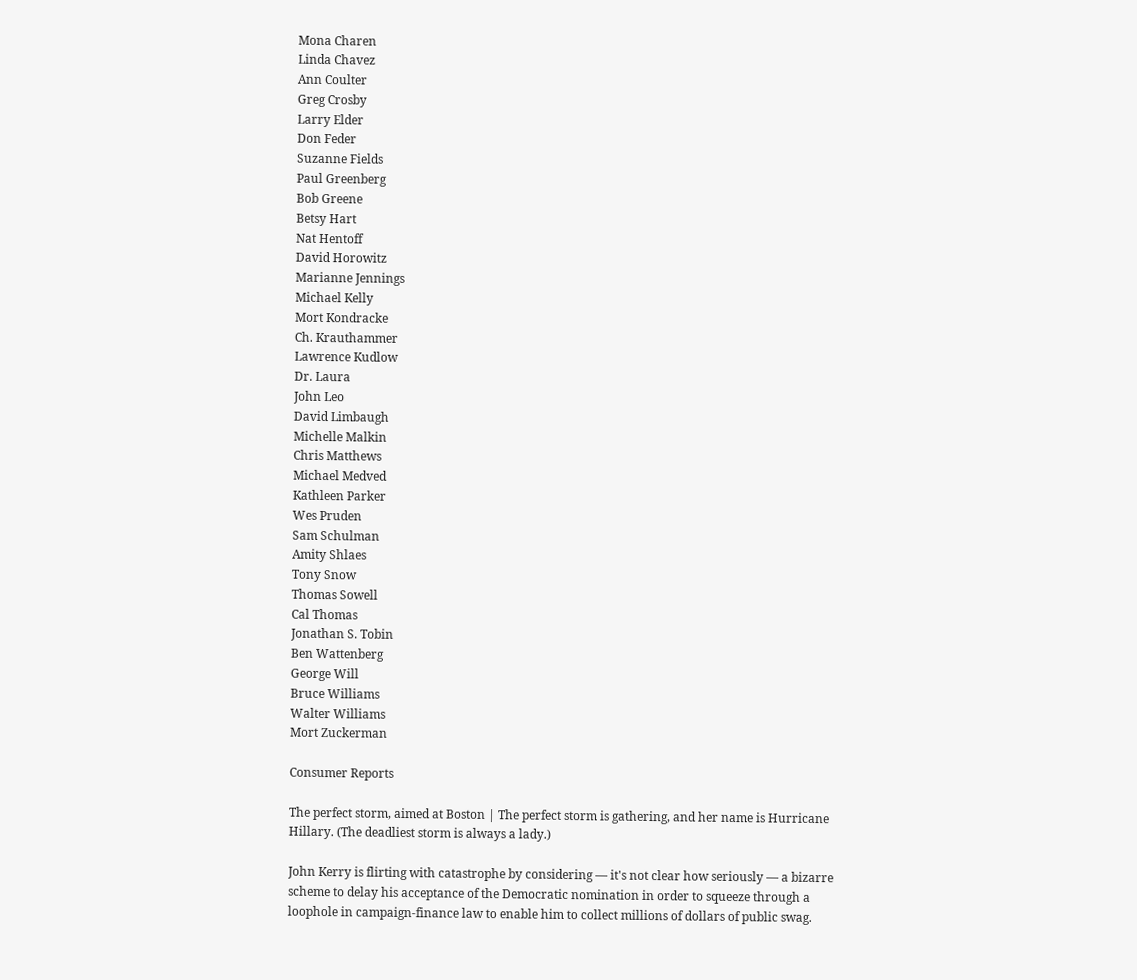Mona Charen
Linda Chavez
Ann Coulter
Greg Crosby
Larry Elder
Don Feder
Suzanne Fields
Paul Greenberg
Bob Greene
Betsy Hart
Nat Hentoff
David Horowitz
Marianne Jennings
Michael Kelly
Mort Kondracke
Ch. Krauthammer
Lawrence Kudlow
Dr. Laura
John Leo
David Limbaugh
Michelle Malkin
Chris Matthews
Michael Medved
Kathleen Parker
Wes Pruden
Sam Schulman
Amity Shlaes
Tony Snow
Thomas Sowell
Cal Thomas
Jonathan S. Tobin
Ben Wattenberg
George Will
Bruce Williams
Walter Williams
Mort Zuckerman

Consumer Reports

The perfect storm, aimed at Boston | The perfect storm is gathering, and her name is Hurricane Hillary. (The deadliest storm is always a lady.)

John Kerry is flirting with catastrophe by considering — it's not clear how seriously — a bizarre scheme to delay his acceptance of the Democratic nomination in order to squeeze through a loophole in campaign-finance law to enable him to collect millions of dollars of public swag.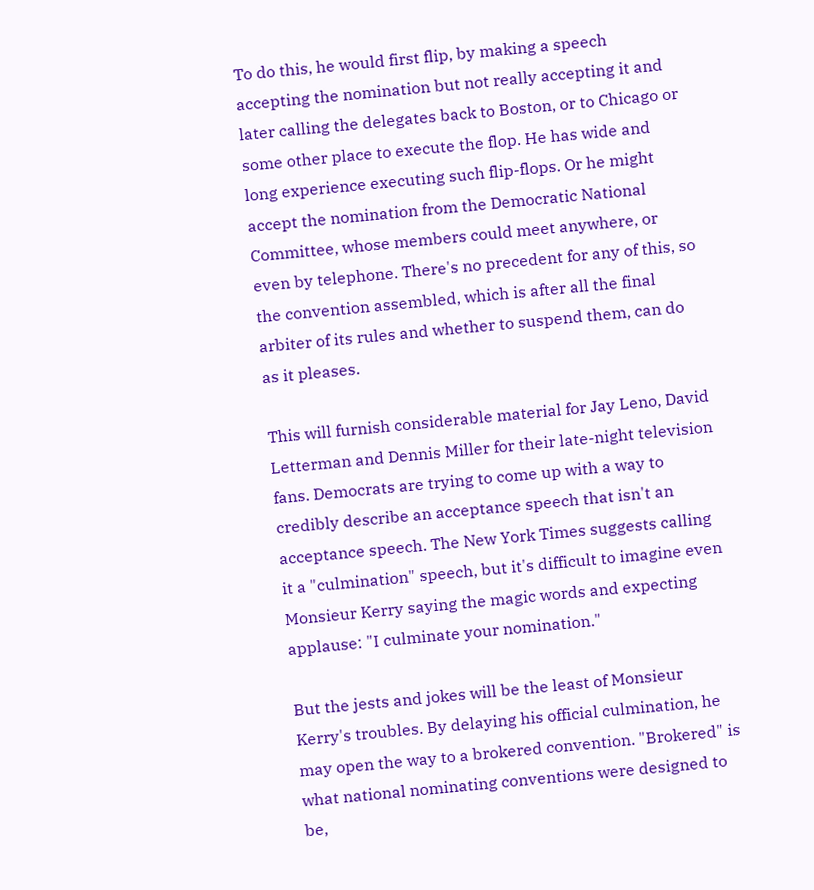To do this, he would first flip, by making a speech accepting the nomination but not really accepting it and later calling the delegates back to Boston, or to Chicago or some other place to execute the flop. He has wide and long experience executing such flip-flops. Or he might accept the nomination from the Democratic National Committee, whose members could meet anywhere, or even by telephone. There's no precedent for any of this, so the convention assembled, which is after all the final arbiter of its rules and whether to suspend them, can do as it pleases.

This will furnish considerable material for Jay Leno, David Letterman and Dennis Miller for their late-night television fans. Democrats are trying to come up with a way to credibly describe an acceptance speech that isn't an acceptance speech. The New York Times suggests calling it a "culmination" speech, but it's difficult to imagine even Monsieur Kerry saying the magic words and expecting applause: "I culminate your nomination."

But the jests and jokes will be the least of Monsieur Kerry's troubles. By delaying his official culmination, he may open the way to a brokered convention. "Brokered" is what national nominating conventions were designed to be,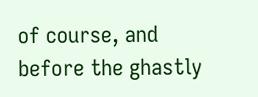of course, and before the ghastly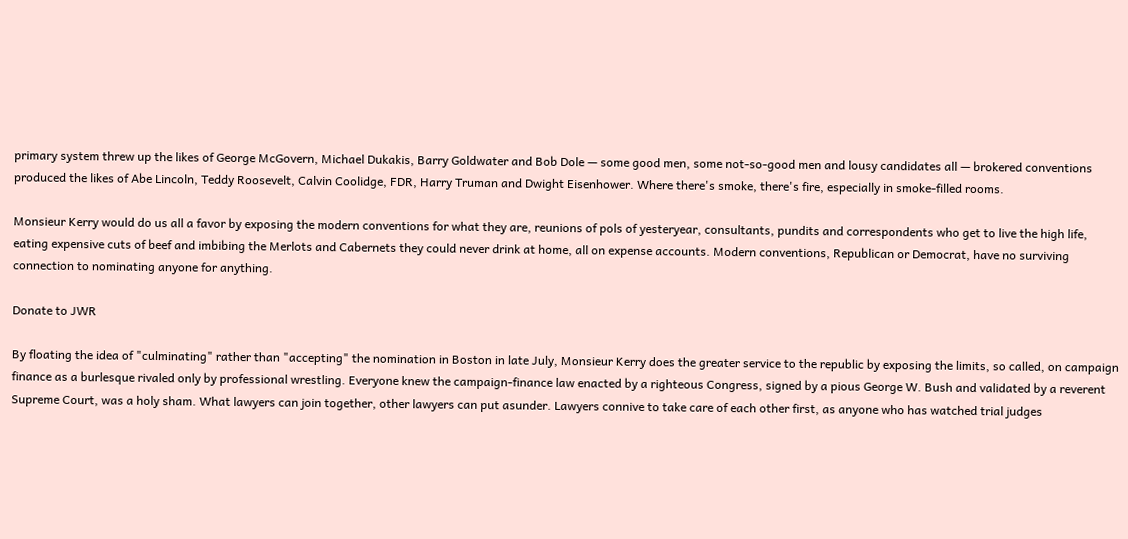primary system threw up the likes of George McGovern, Michael Dukakis, Barry Goldwater and Bob Dole — some good men, some not-so-good men and lousy candidates all — brokered conventions produced the likes of Abe Lincoln, Teddy Roosevelt, Calvin Coolidge, FDR, Harry Truman and Dwight Eisenhower. Where there's smoke, there's fire, especially in smoke-filled rooms.

Monsieur Kerry would do us all a favor by exposing the modern conventions for what they are, reunions of pols of yesteryear, consultants, pundits and correspondents who get to live the high life, eating expensive cuts of beef and imbibing the Merlots and Cabernets they could never drink at home, all on expense accounts. Modern conventions, Republican or Democrat, have no surviving connection to nominating anyone for anything.

Donate to JWR

By floating the idea of "culminating" rather than "accepting" the nomination in Boston in late July, Monsieur Kerry does the greater service to the republic by exposing the limits, so called, on campaign finance as a burlesque rivaled only by professional wrestling. Everyone knew the campaign-finance law enacted by a righteous Congress, signed by a pious George W. Bush and validated by a reverent Supreme Court, was a holy sham. What lawyers can join together, other lawyers can put asunder. Lawyers connive to take care of each other first, as anyone who has watched trial judges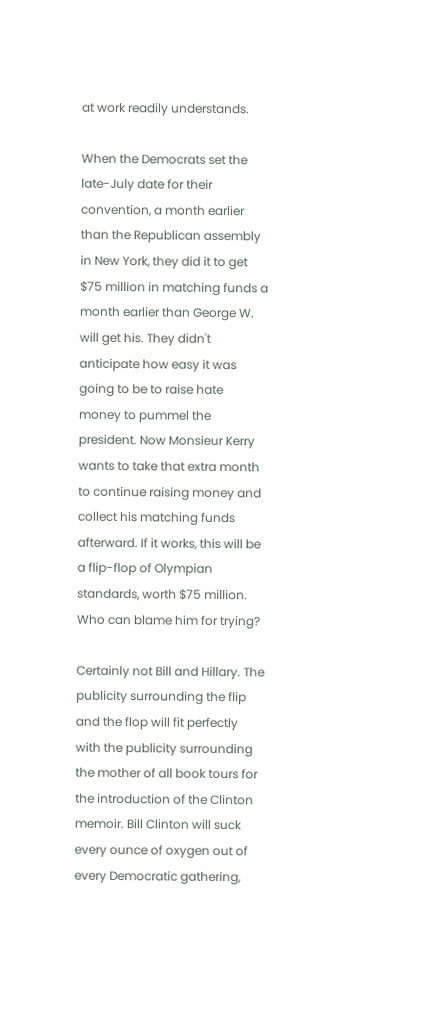at work readily understands.

When the Democrats set the late-July date for their convention, a month earlier than the Republican assembly in New York, they did it to get $75 million in matching funds a month earlier than George W. will get his. They didn't anticipate how easy it was going to be to raise hate money to pummel the president. Now Monsieur Kerry wants to take that extra month to continue raising money and collect his matching funds afterward. If it works, this will be a flip-flop of Olympian standards, worth $75 million. Who can blame him for trying?

Certainly not Bill and Hillary. The publicity surrounding the flip and the flop will fit perfectly with the publicity surrounding the mother of all book tours for the introduction of the Clinton memoir. Bill Clinton will suck every ounce of oxygen out of every Democratic gathering,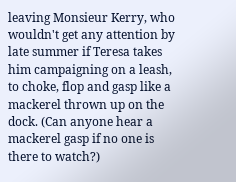leaving Monsieur Kerry, who wouldn't get any attention by late summer if Teresa takes him campaigning on a leash, to choke, flop and gasp like a mackerel thrown up on the dock. (Can anyone hear a mackerel gasp if no one is there to watch?)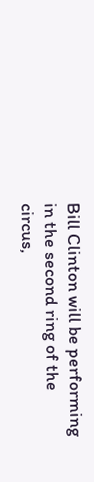Bill Clinton will be performing in the second ring of the circus,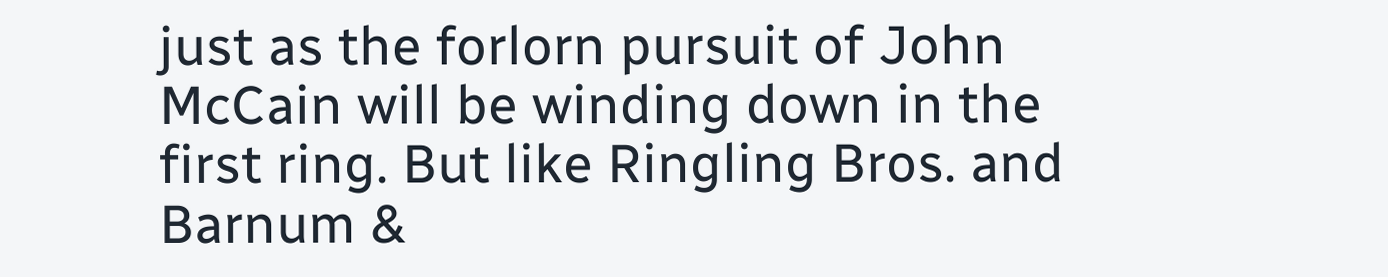just as the forlorn pursuit of John McCain will be winding down in the first ring. But like Ringling Bros. and Barnum &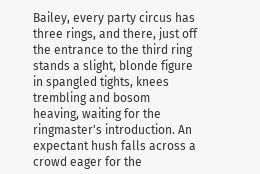Bailey, every party circus has three rings, and there, just off the entrance to the third ring stands a slight, blonde figure in spangled tights, knees trembling and bosom heaving, waiting for the ringmaster's introduction. An expectant hush falls across a crowd eager for the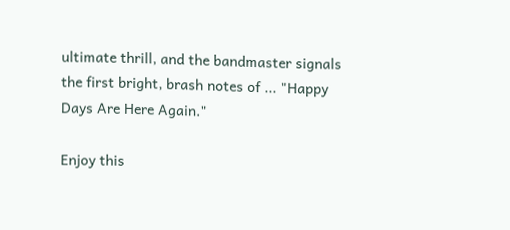ultimate thrill, and the bandmaster signals the first bright, brash notes of ... "Happy Days Are Here Again."

Enjoy this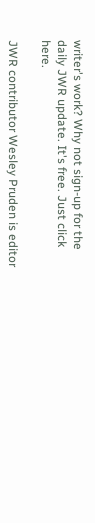writer's work? Why not sign-up for the daily JWR update. It's free. Just click here.

JWR contributor Wesley Pruden is editor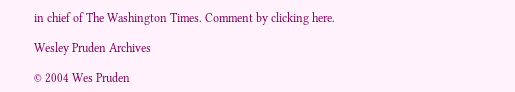in chief of The Washington Times. Comment by clicking here.

Wesley Pruden Archives

© 2004 Wes Pruden